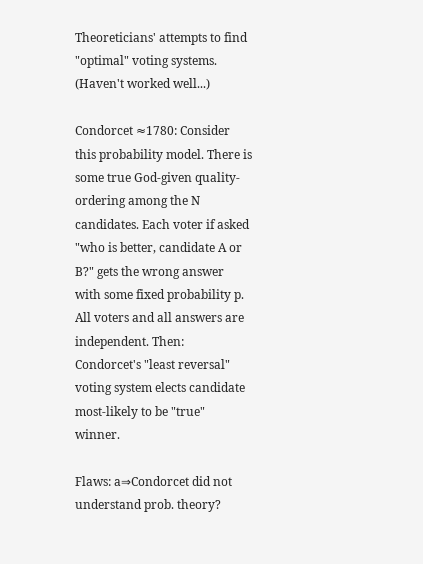Theoreticians' attempts to find "optimal" voting systems. (Haven't worked well...)

Condorcet ≈1780: Consider this probability model. There is some true God-given quality-ordering among the N candidates. Each voter if asked "who is better, candidate A or B?" gets the wrong answer with some fixed probability p. All voters and all answers are independent. Then: Condorcet's "least reversal" voting system elects candidate most-likely to be "true" winner.

Flaws: a⇒Condorcet did not understand prob. theory?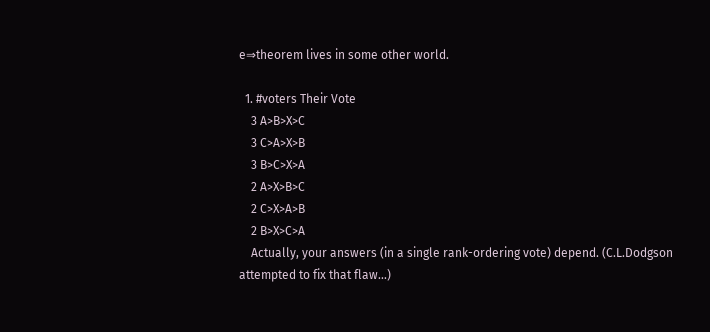e⇒theorem lives in some other world.

  1. #voters Their Vote
    3 A>B>X>C
    3 C>A>X>B
    3 B>C>X>A
    2 A>X>B>C
    2 C>X>A>B
    2 B>X>C>A
    Actually, your answers (in a single rank-ordering vote) depend. (C.L.Dodgson attempted to fix that flaw...)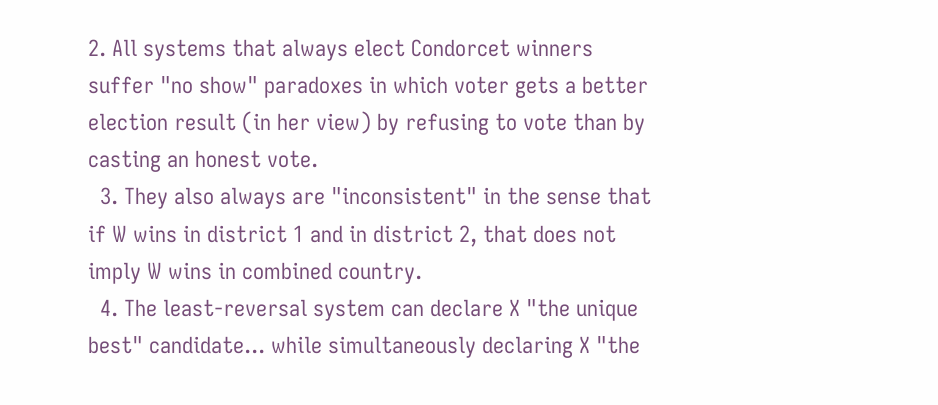2. All systems that always elect Condorcet winners suffer "no show" paradoxes in which voter gets a better election result (in her view) by refusing to vote than by casting an honest vote.
  3. They also always are "inconsistent" in the sense that if W wins in district 1 and in district 2, that does not imply W wins in combined country.
  4. The least-reversal system can declare X "the unique best" candidate... while simultaneously declaring X "the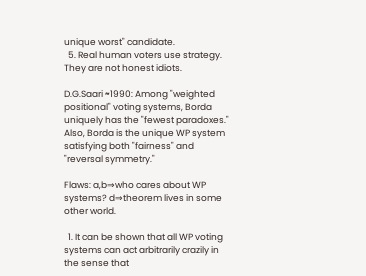unique worst" candidate.
  5. Real human voters use strategy. They are not honest idiots.

D.G.Saari ≈1990: Among "weighted positional" voting systems, Borda uniquely has the "fewest paradoxes." Also, Borda is the unique WP system satisfying both "fairness" and "reversal symmetry."

Flaws: a,b⇒who cares about WP systems? d⇒theorem lives in some other world.

  1. It can be shown that all WP voting systems can act arbitrarily crazily in the sense that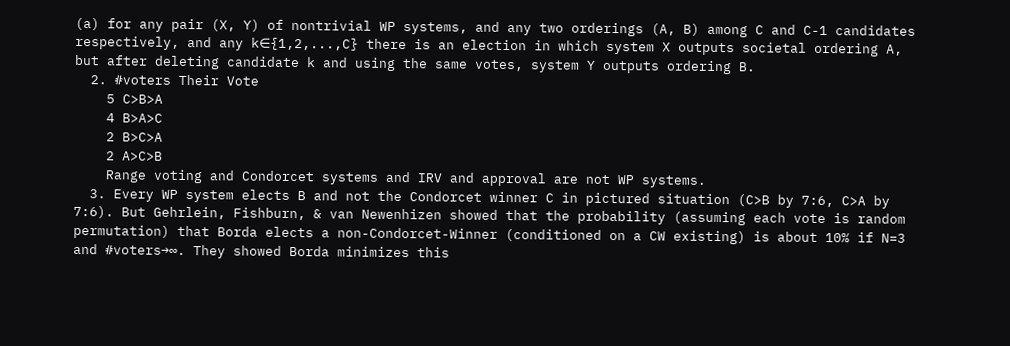(a) for any pair (X, Y) of nontrivial WP systems, and any two orderings (A, B) among C and C-1 candidates respectively, and any k∈{1,2,...,C} there is an election in which system X outputs societal ordering A, but after deleting candidate k and using the same votes, system Y outputs ordering B.
  2. #voters Their Vote
    5 C>B>A
    4 B>A>C
    2 B>C>A
    2 A>C>B
    Range voting and Condorcet systems and IRV and approval are not WP systems.
  3. Every WP system elects B and not the Condorcet winner C in pictured situation (C>B by 7:6, C>A by 7:6). But Gehrlein, Fishburn, & van Newenhizen showed that the probability (assuming each vote is random permutation) that Borda elects a non-Condorcet-Winner (conditioned on a CW existing) is about 10% if N=3 and #voters→∞. They showed Borda minimizes this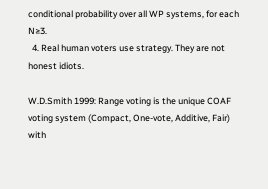conditional probability over all WP systems, for each N≥3.
  4. Real human voters use strategy. They are not honest idiots.

W.D.Smith 1999: Range voting is the unique COAF voting system (Compact, One-vote, Additive, Fair) with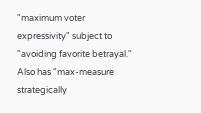"maximum voter expressivity" subject to "avoiding favorite betrayal." Also has "max-measure strategically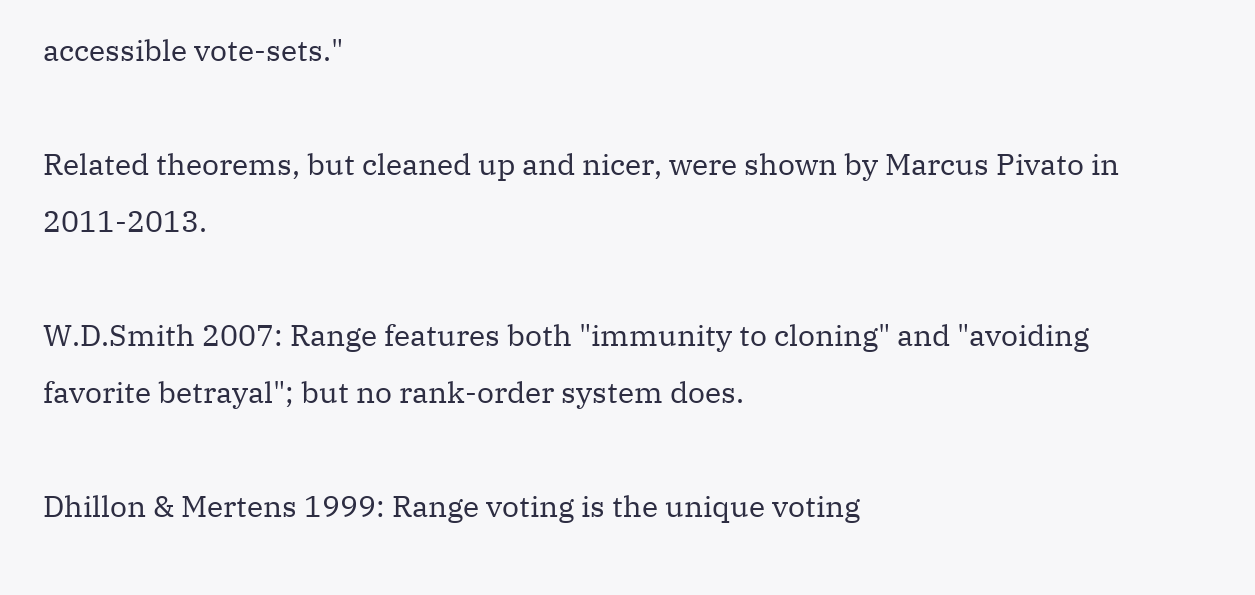accessible vote-sets."

Related theorems, but cleaned up and nicer, were shown by Marcus Pivato in 2011-2013.

W.D.Smith 2007: Range features both "immunity to cloning" and "avoiding favorite betrayal"; but no rank-order system does.

Dhillon & Mertens 1999: Range voting is the unique voting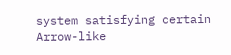system satisfying certain Arrow-like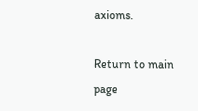axioms.

Return to main page